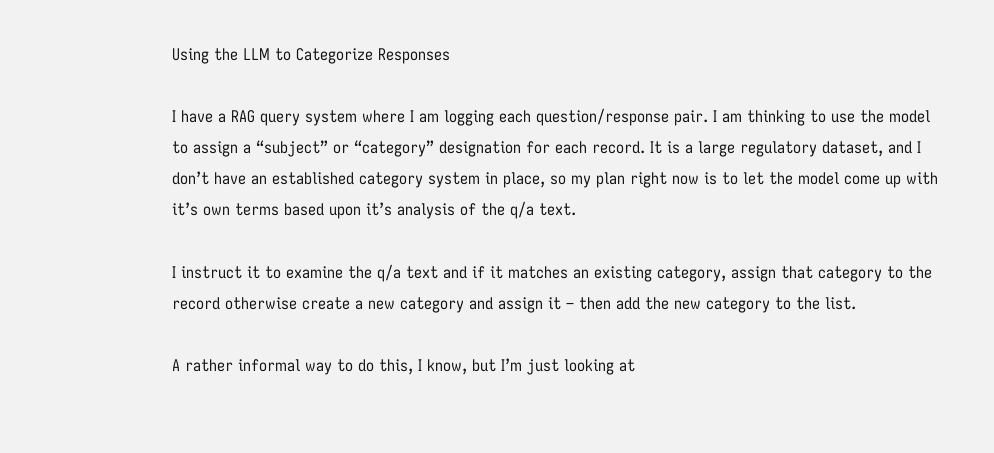Using the LLM to Categorize Responses

I have a RAG query system where I am logging each question/response pair. I am thinking to use the model to assign a “subject” or “category” designation for each record. It is a large regulatory dataset, and I don’t have an established category system in place, so my plan right now is to let the model come up with it’s own terms based upon it’s analysis of the q/a text.

I instruct it to examine the q/a text and if it matches an existing category, assign that category to the record otherwise create a new category and assign it – then add the new category to the list.

A rather informal way to do this, I know, but I’m just looking at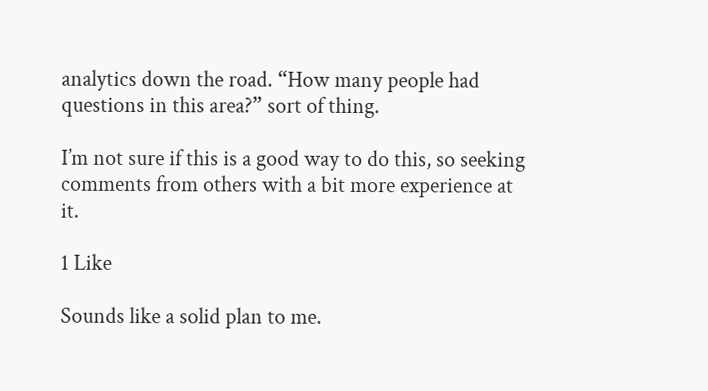analytics down the road. “How many people had questions in this area?” sort of thing.

I’m not sure if this is a good way to do this, so seeking comments from others with a bit more experience at it.

1 Like

Sounds like a solid plan to me.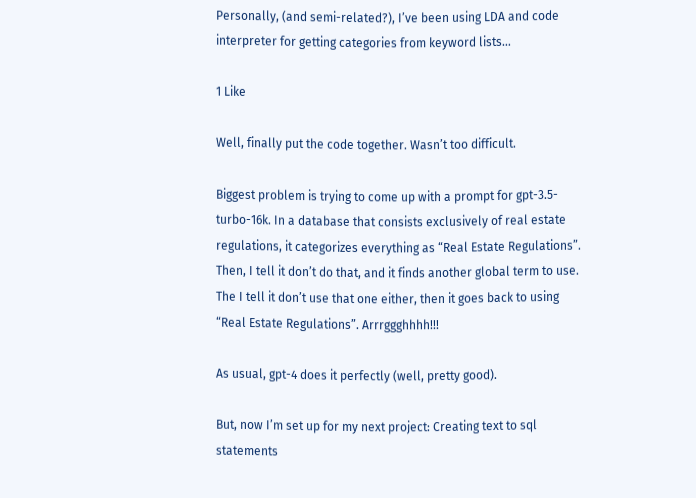Personally, (and semi-related?), I’ve been using LDA and code interpreter for getting categories from keyword lists…

1 Like

Well, finally put the code together. Wasn’t too difficult.

Biggest problem is trying to come up with a prompt for gpt-3.5-turbo-16k. In a database that consists exclusively of real estate regulations, it categorizes everything as “Real Estate Regulations”. Then, I tell it don’t do that, and it finds another global term to use. The I tell it don’t use that one either, then it goes back to using “Real Estate Regulations”. Arrrggghhhh!!!

As usual, gpt-4 does it perfectly (well, pretty good).

But, now I’m set up for my next project: Creating text to sql statements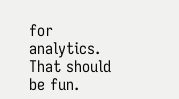for analytics. That should be fun.